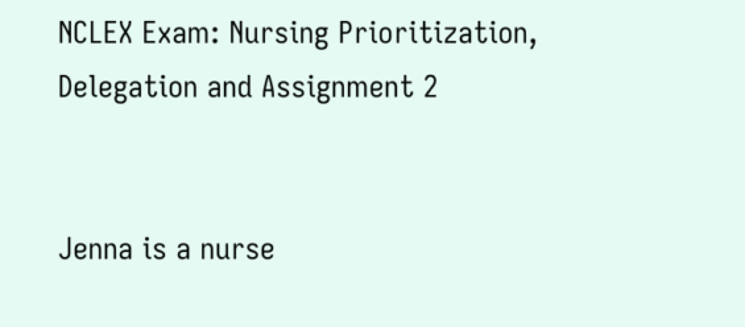NCLEX Exam: Nursing Prioritization, Delegation and Assignment 2


Jenna is a nurse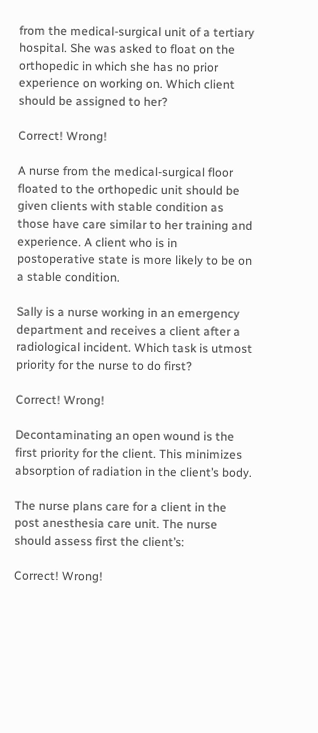from the medical-surgical unit of a tertiary hospital. She was asked to float on the orthopedic in which she has no prior experience on working on. Which client should be assigned to her?

Correct! Wrong!

A nurse from the medical-surgical floor floated to the orthopedic unit should be given clients with stable condition as those have care similar to her training and experience. A client who is in postoperative state is more likely to be on a stable condition.

Sally is a nurse working in an emergency department and receives a client after a radiological incident. Which task is utmost priority for the nurse to do first?

Correct! Wrong!

Decontaminating an open wound is the first priority for the client. This minimizes absorption of radiation in the client’s body.

The nurse plans care for a client in the post anesthesia care unit. The nurse should assess first the client’s:

Correct! Wrong!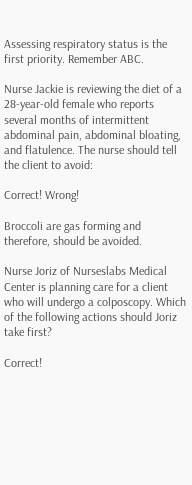Assessing respiratory status is the first priority. Remember ABC.

Nurse Jackie is reviewing the diet of a 28-year-old female who reports several months of intermittent abdominal pain, abdominal bloating, and flatulence. The nurse should tell the client to avoid:

Correct! Wrong!

Broccoli are gas forming and therefore, should be avoided.

Nurse Joriz of Nurseslabs Medical Center is planning care for a client who will undergo a colposcopy. Which of the following actions should Joriz take first?

Correct!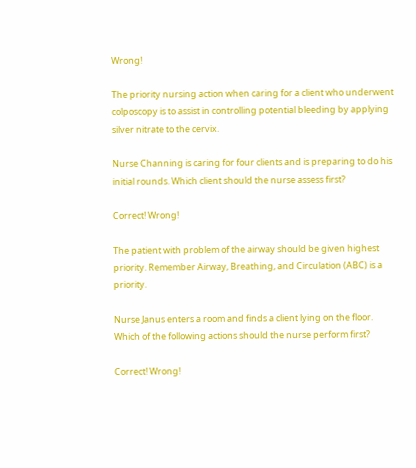Wrong!

The priority nursing action when caring for a client who underwent colposcopy is to assist in controlling potential bleeding by applying silver nitrate to the cervix.

Nurse Channing is caring for four clients and is preparing to do his initial rounds. Which client should the nurse assess first?

Correct! Wrong!

The patient with problem of the airway should be given highest priority. Remember Airway, Breathing, and Circulation (ABC) is a priority.

Nurse Janus enters a room and finds a client lying on the floor. Which of the following actions should the nurse perform first?

Correct! Wrong!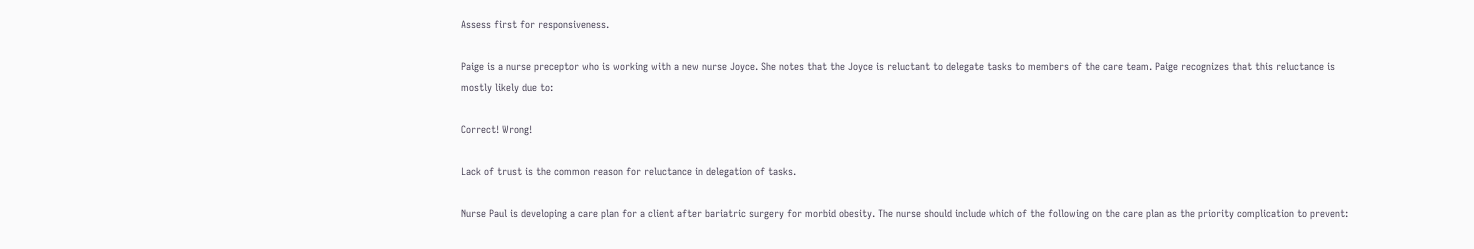Assess first for responsiveness.

Paige is a nurse preceptor who is working with a new nurse Joyce. She notes that the Joyce is reluctant to delegate tasks to members of the care team. Paige recognizes that this reluctance is mostly likely due to:

Correct! Wrong!

Lack of trust is the common reason for reluctance in delegation of tasks.

Nurse Paul is developing a care plan for a client after bariatric surgery for morbid obesity. The nurse should include which of the following on the care plan as the priority complication to prevent: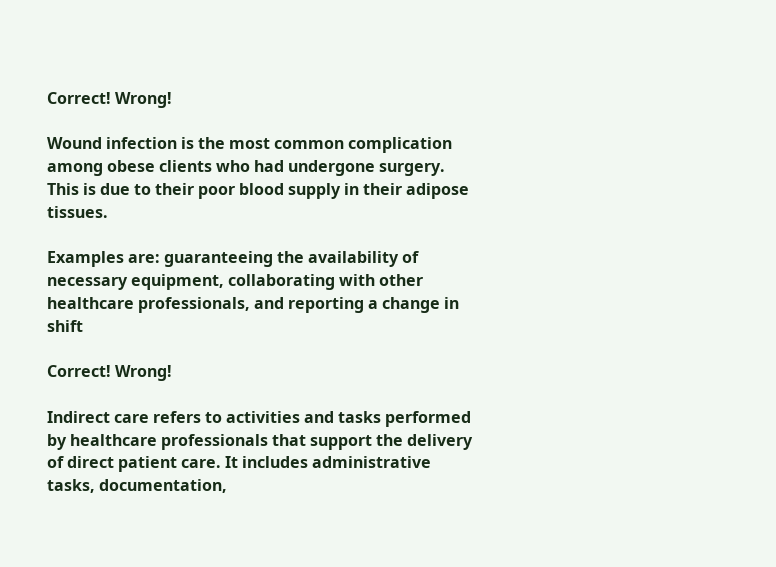Correct! Wrong!

Wound infection is the most common complication among obese clients who had undergone surgery. This is due to their poor blood supply in their adipose tissues.

Examples are: guaranteeing the availability of necessary equipment, collaborating with other healthcare professionals, and reporting a change in shift

Correct! Wrong!

Indirect care refers to activities and tasks performed by healthcare professionals that support the delivery of direct patient care. It includes administrative tasks, documentation,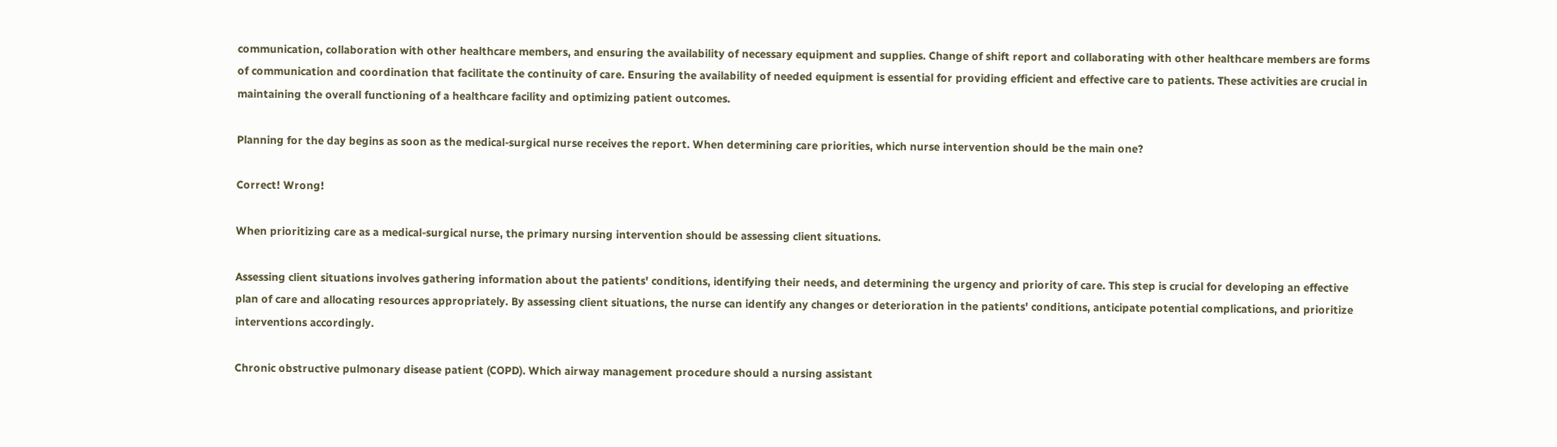communication, collaboration with other healthcare members, and ensuring the availability of necessary equipment and supplies. Change of shift report and collaborating with other healthcare members are forms of communication and coordination that facilitate the continuity of care. Ensuring the availability of needed equipment is essential for providing efficient and effective care to patients. These activities are crucial in maintaining the overall functioning of a healthcare facility and optimizing patient outcomes.

Planning for the day begins as soon as the medical-surgical nurse receives the report. When determining care priorities, which nurse intervention should be the main one?

Correct! Wrong!

When prioritizing care as a medical-surgical nurse, the primary nursing intervention should be assessing client situations.

Assessing client situations involves gathering information about the patients' conditions, identifying their needs, and determining the urgency and priority of care. This step is crucial for developing an effective plan of care and allocating resources appropriately. By assessing client situations, the nurse can identify any changes or deterioration in the patients' conditions, anticipate potential complications, and prioritize interventions accordingly.

Chronic obstructive pulmonary disease patient (COPD). Which airway management procedure should a nursing assistant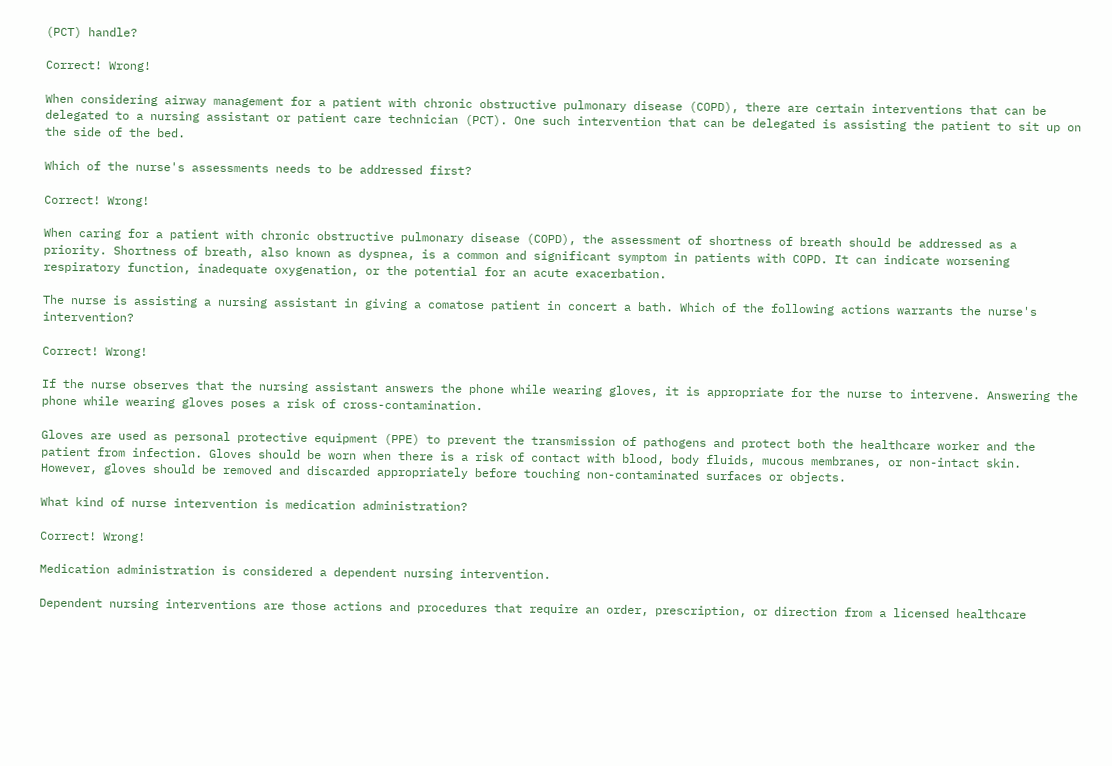(PCT) handle?

Correct! Wrong!

When considering airway management for a patient with chronic obstructive pulmonary disease (COPD), there are certain interventions that can be delegated to a nursing assistant or patient care technician (PCT). One such intervention that can be delegated is assisting the patient to sit up on the side of the bed.

Which of the nurse's assessments needs to be addressed first?

Correct! Wrong!

When caring for a patient with chronic obstructive pulmonary disease (COPD), the assessment of shortness of breath should be addressed as a priority. Shortness of breath, also known as dyspnea, is a common and significant symptom in patients with COPD. It can indicate worsening respiratory function, inadequate oxygenation, or the potential for an acute exacerbation.

The nurse is assisting a nursing assistant in giving a comatose patient in concert a bath. Which of the following actions warrants the nurse's intervention?

Correct! Wrong!

If the nurse observes that the nursing assistant answers the phone while wearing gloves, it is appropriate for the nurse to intervene. Answering the phone while wearing gloves poses a risk of cross-contamination.

Gloves are used as personal protective equipment (PPE) to prevent the transmission of pathogens and protect both the healthcare worker and the patient from infection. Gloves should be worn when there is a risk of contact with blood, body fluids, mucous membranes, or non-intact skin. However, gloves should be removed and discarded appropriately before touching non-contaminated surfaces or objects.

What kind of nurse intervention is medication administration?

Correct! Wrong!

Medication administration is considered a dependent nursing intervention.

Dependent nursing interventions are those actions and procedures that require an order, prescription, or direction from a licensed healthcare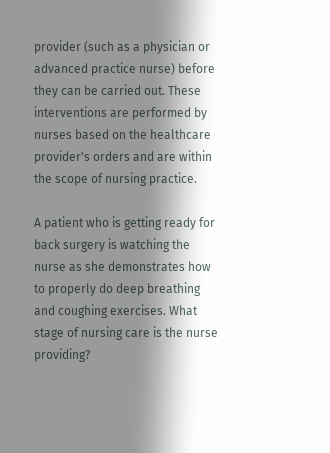provider (such as a physician or advanced practice nurse) before they can be carried out. These interventions are performed by nurses based on the healthcare provider's orders and are within the scope of nursing practice.

A patient who is getting ready for back surgery is watching the nurse as she demonstrates how to properly do deep breathing and coughing exercises. What stage of nursing care is the nurse providing?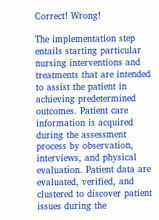Correct! Wrong!

The implementation step entails starting particular nursing interventions and treatments that are intended to assist the patient in achieving predetermined outcomes. Patient care information is acquired during the assessment process by observation, interviews, and physical evaluation. Patient data are evaluated, verified, and clustered to discover patient issues during the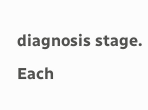diagnosis stage. Each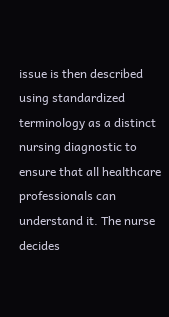issue is then described using standardized terminology as a distinct nursing diagnostic to ensure that all healthcare professionals can understand it. The nurse decides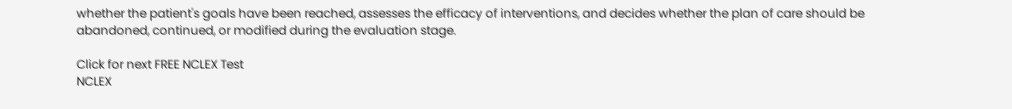whether the patient's goals have been reached, assesses the efficacy of interventions, and decides whether the plan of care should be abandoned, continued, or modified during the evaluation stage.

Click for next FREE NCLEX Test
NCLEX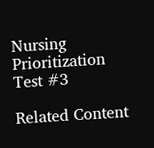Nursing Prioritization Test #3

Related Content